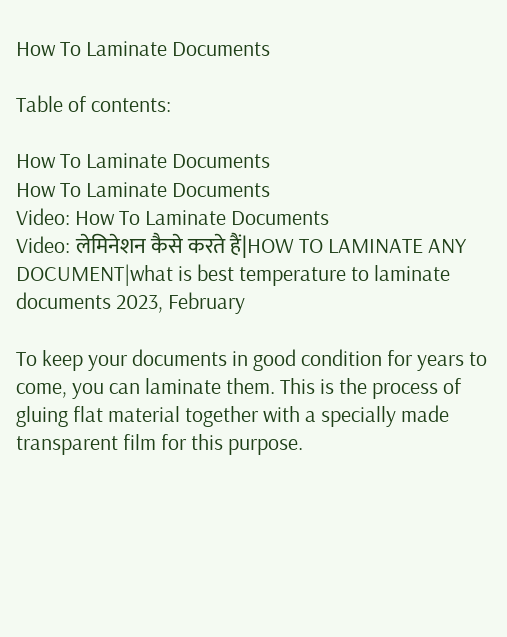How To Laminate Documents

Table of contents:

How To Laminate Documents
How To Laminate Documents
Video: How To Laminate Documents
Video: लेमिनेशन कैसे करते हैं|HOW TO LAMINATE ANY DOCUMENT|what is best temperature to laminate documents 2023, February

To keep your documents in good condition for years to come, you can laminate them. This is the process of gluing flat material together with a specially made transparent film for this purpose.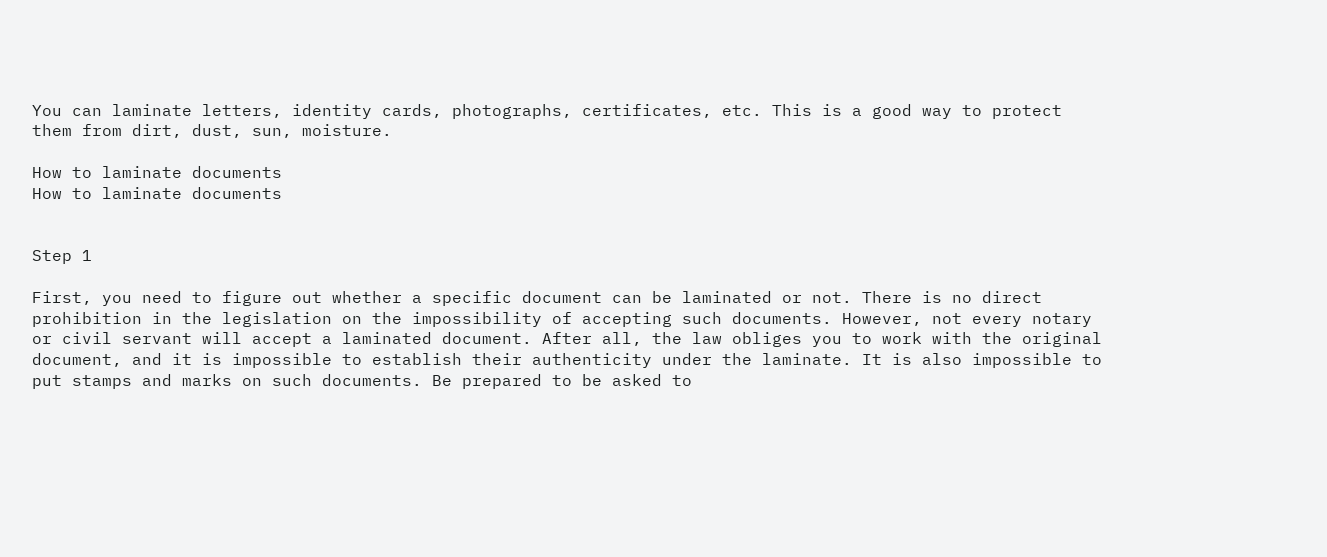You can laminate letters, identity cards, photographs, certificates, etc. This is a good way to protect them from dirt, dust, sun, moisture.

How to laminate documents
How to laminate documents


Step 1

First, you need to figure out whether a specific document can be laminated or not. There is no direct prohibition in the legislation on the impossibility of accepting such documents. However, not every notary or civil servant will accept a laminated document. After all, the law obliges you to work with the original document, and it is impossible to establish their authenticity under the laminate. It is also impossible to put stamps and marks on such documents. Be prepared to be asked to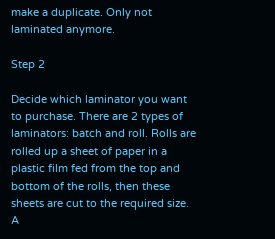make a duplicate. Only not laminated anymore.

Step 2

Decide which laminator you want to purchase. There are 2 types of laminators: batch and roll. Rolls are rolled up a sheet of paper in a plastic film fed from the top and bottom of the rolls, then these sheets are cut to the required size. A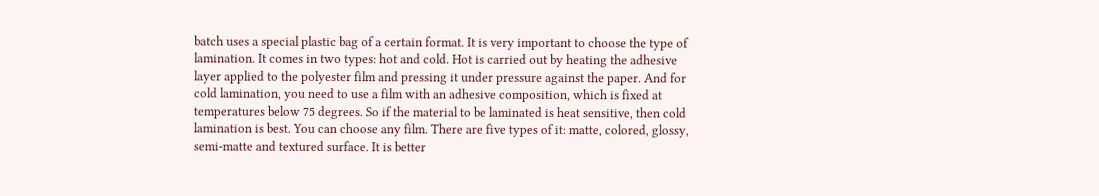batch uses a special plastic bag of a certain format. It is very important to choose the type of lamination. It comes in two types: hot and cold. Hot is carried out by heating the adhesive layer applied to the polyester film and pressing it under pressure against the paper. And for cold lamination, you need to use a film with an adhesive composition, which is fixed at temperatures below 75 degrees. So if the material to be laminated is heat sensitive, then cold lamination is best. You can choose any film. There are five types of it: matte, colored, glossy, semi-matte and textured surface. It is better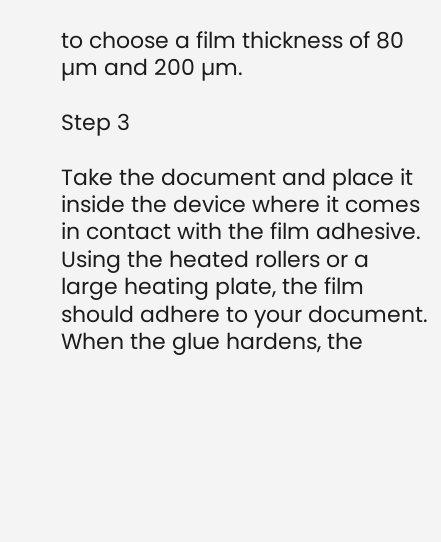to choose a film thickness of 80 µm and 200 µm.

Step 3

Take the document and place it inside the device where it comes in contact with the film adhesive. Using the heated rollers or a large heating plate, the film should adhere to your document. When the glue hardens, the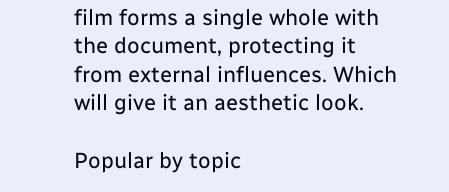film forms a single whole with the document, protecting it from external influences. Which will give it an aesthetic look.

Popular by topic